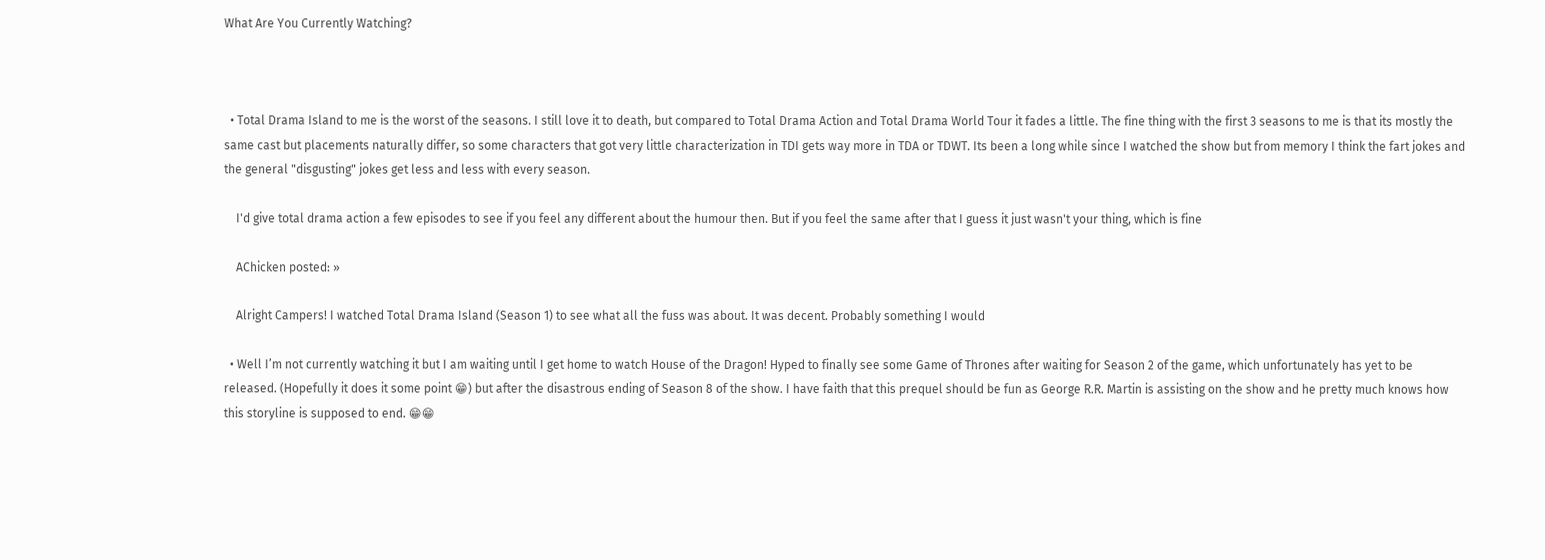What Are You Currently Watching?



  • Total Drama Island to me is the worst of the seasons. I still love it to death, but compared to Total Drama Action and Total Drama World Tour it fades a little. The fine thing with the first 3 seasons to me is that its mostly the same cast but placements naturally differ, so some characters that got very little characterization in TDI gets way more in TDA or TDWT. Its been a long while since I watched the show but from memory I think the fart jokes and the general "disgusting" jokes get less and less with every season.

    I'd give total drama action a few episodes to see if you feel any different about the humour then. But if you feel the same after that I guess it just wasn't your thing, which is fine

    AChicken posted: »

    Alright Campers! I watched Total Drama Island (Season 1) to see what all the fuss was about. It was decent. Probably something I would

  • Well I’m not currently watching it but I am waiting until I get home to watch House of the Dragon! Hyped to finally see some Game of Thrones after waiting for Season 2 of the game, which unfortunately has yet to be released. (Hopefully it does it some point 😁) but after the disastrous ending of Season 8 of the show. I have faith that this prequel should be fun as George R.R. Martin is assisting on the show and he pretty much knows how this storyline is supposed to end. 😁😁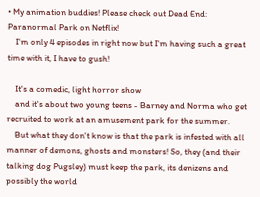• My animation buddies! Please check out Dead End: Paranormal Park on Netflix!
    I'm only 4 episodes in right now but I'm having such a great time with it, I have to gush!

    It's a comedic, light horror show
    and it's about two young teens - Barney and Norma who get recruited to work at an amusement park for the summer.
    But what they don't know is that the park is infested with all manner of demons, ghosts and monsters! So, they (and their talking dog Pugsley) must keep the park, its denizens and possibly the world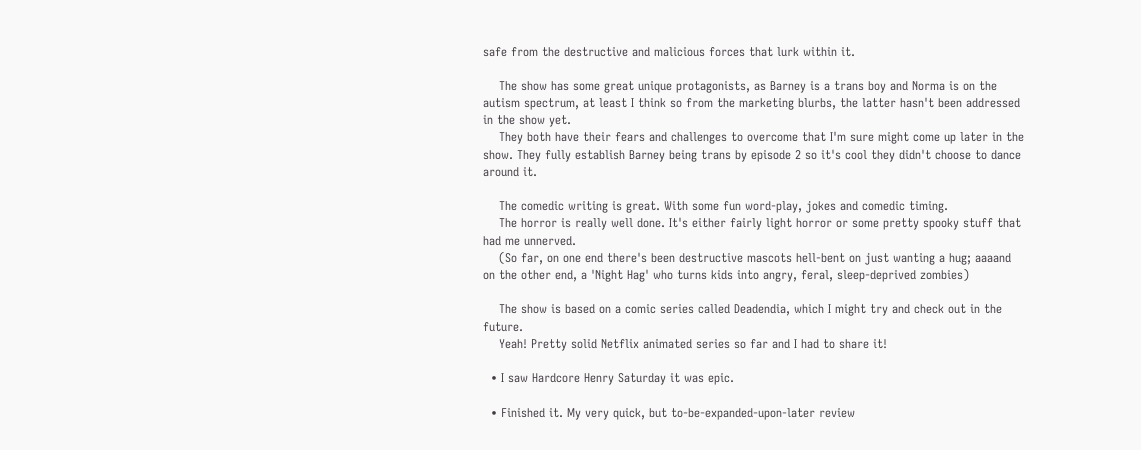safe from the destructive and malicious forces that lurk within it.

    The show has some great unique protagonists, as Barney is a trans boy and Norma is on the autism spectrum, at least I think so from the marketing blurbs, the latter hasn't been addressed in the show yet.
    They both have their fears and challenges to overcome that I'm sure might come up later in the show. They fully establish Barney being trans by episode 2 so it's cool they didn't choose to dance around it.

    The comedic writing is great. With some fun word-play, jokes and comedic timing.
    The horror is really well done. It's either fairly light horror or some pretty spooky stuff that had me unnerved.
    (So far, on one end there's been destructive mascots hell-bent on just wanting a hug; aaaand on the other end, a 'Night Hag' who turns kids into angry, feral, sleep-deprived zombies)

    The show is based on a comic series called Deadendia, which I might try and check out in the future.
    Yeah! Pretty solid Netflix animated series so far and I had to share it!

  • I saw Hardcore Henry Saturday it was epic.

  • Finished it. My very quick, but to-be-expanded-upon-later review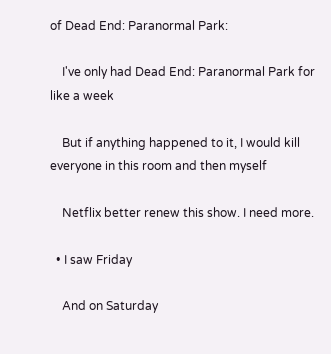of Dead End: Paranormal Park:

    I've only had Dead End: Paranormal Park for like a week

    But if anything happened to it, I would kill everyone in this room and then myself

    Netflix better renew this show. I need more.

  • I saw Friday

    And on Saturday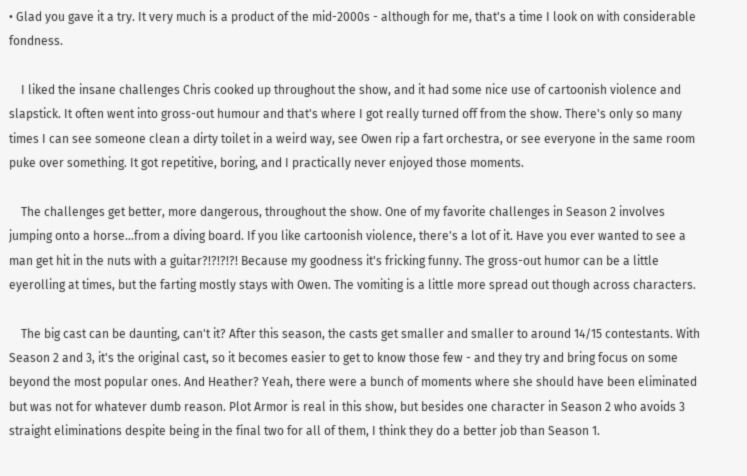• Glad you gave it a try. It very much is a product of the mid-2000s - although for me, that's a time I look on with considerable fondness.

    I liked the insane challenges Chris cooked up throughout the show, and it had some nice use of cartoonish violence and slapstick. It often went into gross-out humour and that's where I got really turned off from the show. There's only so many times I can see someone clean a dirty toilet in a weird way, see Owen rip a fart orchestra, or see everyone in the same room puke over something. It got repetitive, boring, and I practically never enjoyed those moments.

    The challenges get better, more dangerous, throughout the show. One of my favorite challenges in Season 2 involves jumping onto a horse...from a diving board. If you like cartoonish violence, there's a lot of it. Have you ever wanted to see a man get hit in the nuts with a guitar?!?!?!?! Because my goodness it's fricking funny. The gross-out humor can be a little eyerolling at times, but the farting mostly stays with Owen. The vomiting is a little more spread out though across characters.

    The big cast can be daunting, can't it? After this season, the casts get smaller and smaller to around 14/15 contestants. With Season 2 and 3, it's the original cast, so it becomes easier to get to know those few - and they try and bring focus on some beyond the most popular ones. And Heather? Yeah, there were a bunch of moments where she should have been eliminated but was not for whatever dumb reason. Plot Armor is real in this show, but besides one character in Season 2 who avoids 3 straight eliminations despite being in the final two for all of them, I think they do a better job than Season 1.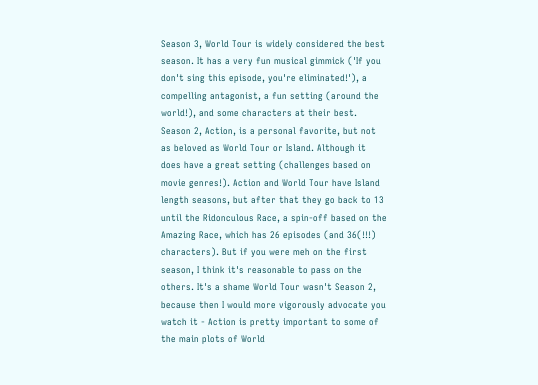Season 3, World Tour is widely considered the best season. It has a very fun musical gimmick ('If you don't sing this episode, you're eliminated!'), a compelling antagonist, a fun setting (around the world!), and some characters at their best. Season 2, Action, is a personal favorite, but not as beloved as World Tour or Island. Although it does have a great setting (challenges based on movie genres!). Action and World Tour have Island length seasons, but after that they go back to 13 until the Ridonculous Race, a spin-off based on the Amazing Race, which has 26 episodes (and 36(!!!) characters). But if you were meh on the first season, I think it's reasonable to pass on the others. It's a shame World Tour wasn't Season 2, because then I would more vigorously advocate you watch it - Action is pretty important to some of the main plots of World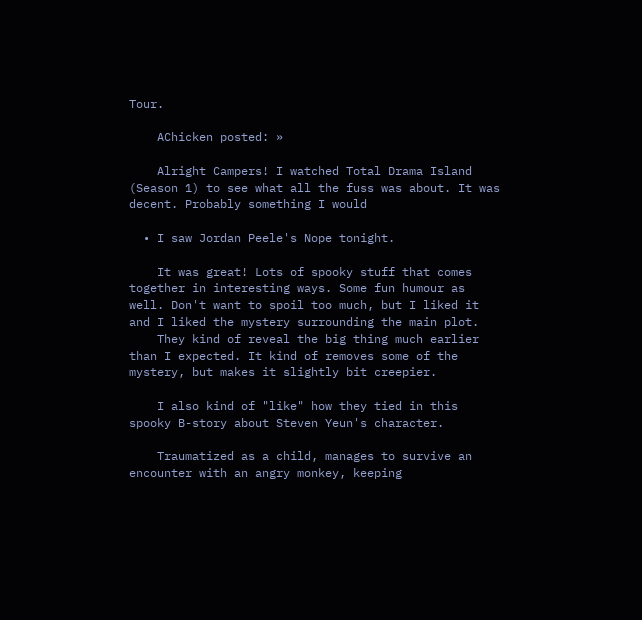Tour.

    AChicken posted: »

    Alright Campers! I watched Total Drama Island (Season 1) to see what all the fuss was about. It was decent. Probably something I would

  • I saw Jordan Peele's Nope tonight.

    It was great! Lots of spooky stuff that comes together in interesting ways. Some fun humour as well. Don't want to spoil too much, but I liked it and I liked the mystery surrounding the main plot.
    They kind of reveal the big thing much earlier than I expected. It kind of removes some of the mystery, but makes it slightly bit creepier.

    I also kind of "like" how they tied in this spooky B-story about Steven Yeun's character.

    Traumatized as a child, manages to survive an encounter with an angry monkey, keeping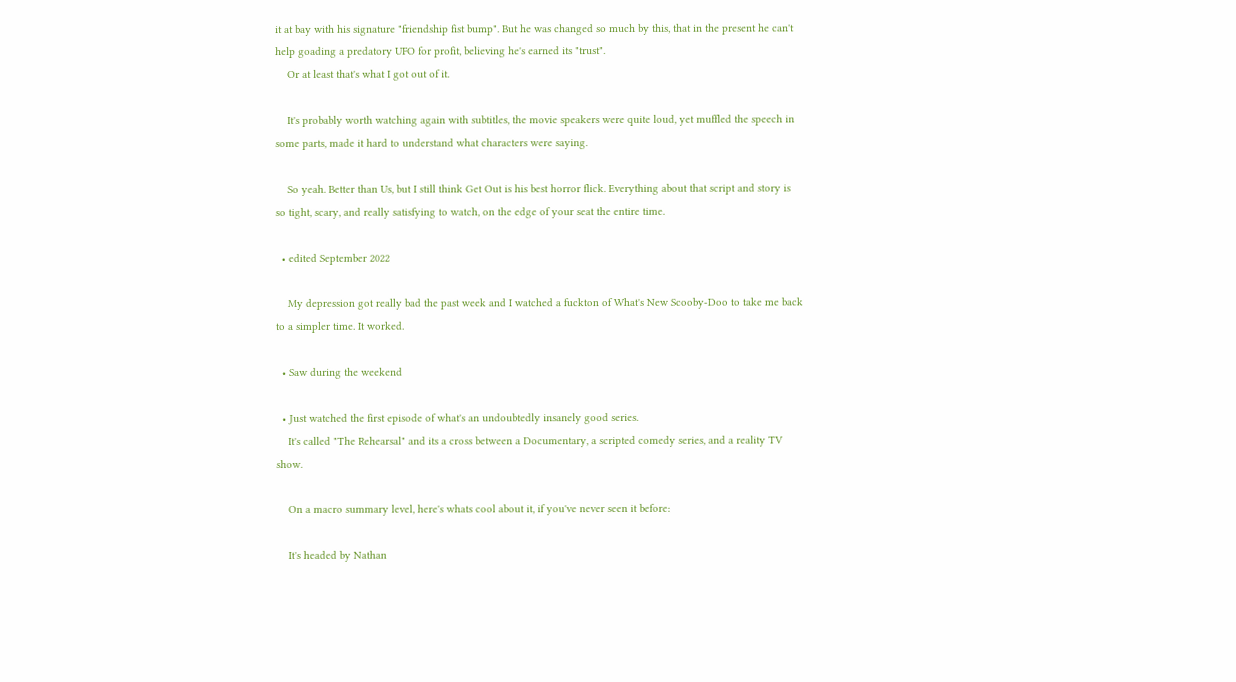it at bay with his signature "friendship fist bump". But he was changed so much by this, that in the present he can't help goading a predatory UFO for profit, believing he's earned its "trust".
    Or at least that's what I got out of it.

    It's probably worth watching again with subtitles, the movie speakers were quite loud, yet muffled the speech in some parts, made it hard to understand what characters were saying.

    So yeah. Better than Us, but I still think Get Out is his best horror flick. Everything about that script and story is so tight, scary, and really satisfying to watch, on the edge of your seat the entire time.

  • edited September 2022

    My depression got really bad the past week and I watched a fuckton of What's New Scooby-Doo to take me back to a simpler time. It worked.

  • Saw during the weekend

  • Just watched the first episode of what's an undoubtedly insanely good series.
    It's called "The Rehearsal" and its a cross between a Documentary, a scripted comedy series, and a reality TV show.

    On a macro summary level, here's whats cool about it, if you've never seen it before:

    It's headed by Nathan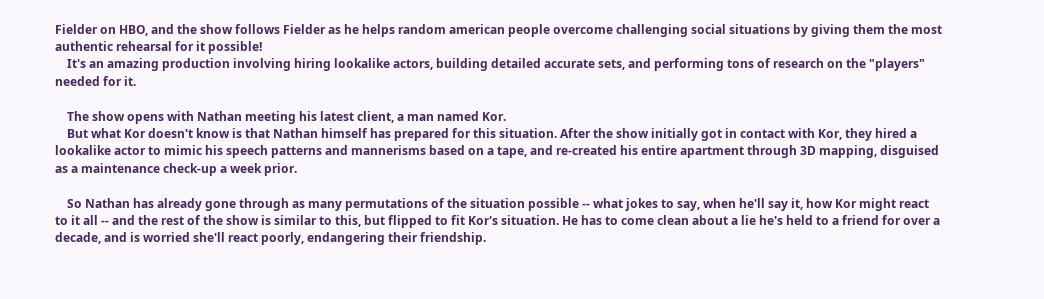Fielder on HBO, and the show follows Fielder as he helps random american people overcome challenging social situations by giving them the most authentic rehearsal for it possible!
    It's an amazing production involving hiring lookalike actors, building detailed accurate sets, and performing tons of research on the "players" needed for it.

    The show opens with Nathan meeting his latest client, a man named Kor.
    But what Kor doesn't know is that Nathan himself has prepared for this situation. After the show initially got in contact with Kor, they hired a lookalike actor to mimic his speech patterns and mannerisms based on a tape, and re-created his entire apartment through 3D mapping, disguised as a maintenance check-up a week prior.

    So Nathan has already gone through as many permutations of the situation possible -- what jokes to say, when he'll say it, how Kor might react to it all -- and the rest of the show is similar to this, but flipped to fit Kor's situation. He has to come clean about a lie he's held to a friend for over a decade, and is worried she'll react poorly, endangering their friendship.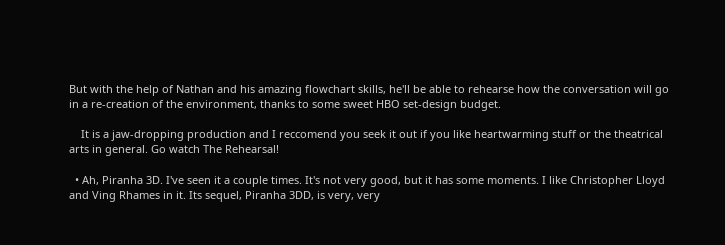But with the help of Nathan and his amazing flowchart skills, he'll be able to rehearse how the conversation will go in a re-creation of the environment, thanks to some sweet HBO set-design budget.

    It is a jaw-dropping production and I reccomend you seek it out if you like heartwarming stuff or the theatrical arts in general. Go watch The Rehearsal!

  • Ah, Piranha 3D. I've seen it a couple times. It's not very good, but it has some moments. I like Christopher Lloyd and Ving Rhames in it. Its sequel, Piranha 3DD, is very, very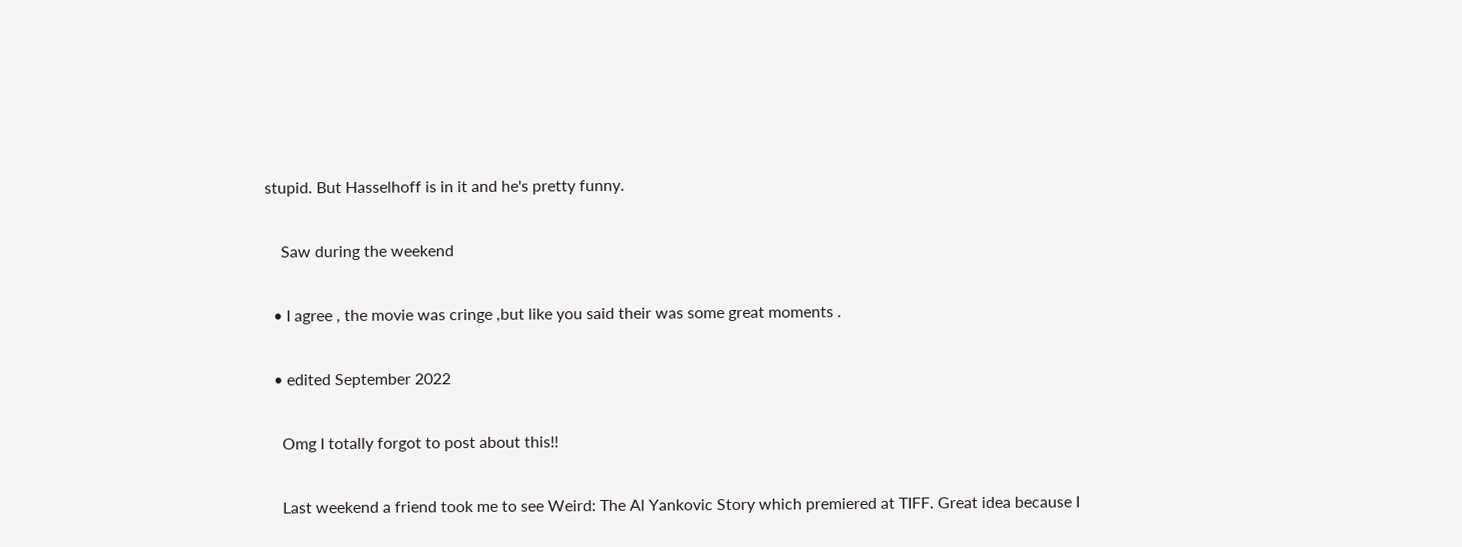stupid. But Hasselhoff is in it and he's pretty funny.

    Saw during the weekend

  • I agree , the movie was cringe ,but like you said their was some great moments .

  • edited September 2022

    Omg I totally forgot to post about this!!

    Last weekend a friend took me to see Weird: The Al Yankovic Story which premiered at TIFF. Great idea because I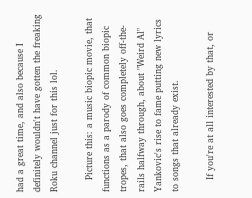had a great time, and also because I definitely wouldn't have gotten the freaking Roku channel just for this lol.

    Picture this: a music biopic movie, that functions as a parody of common biopic tropes, that also goes completely off-the-rails halfway through, about "Weird Al" Yankovic's rise to fame putting new lyrics to songs that already exist.

    If you're at all interested by that, or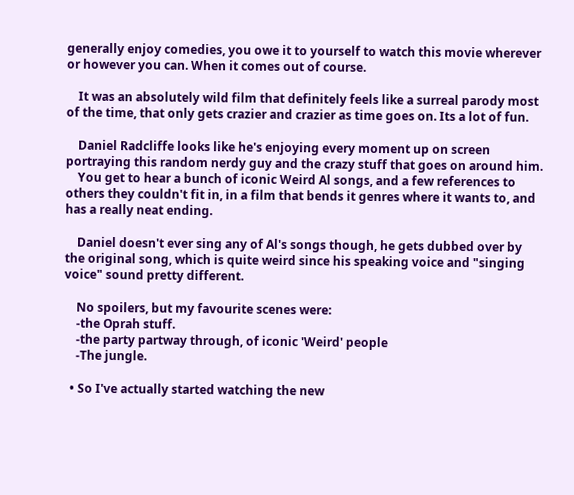generally enjoy comedies, you owe it to yourself to watch this movie wherever or however you can. When it comes out of course.

    It was an absolutely wild film that definitely feels like a surreal parody most of the time, that only gets crazier and crazier as time goes on. Its a lot of fun.

    Daniel Radcliffe looks like he's enjoying every moment up on screen portraying this random nerdy guy and the crazy stuff that goes on around him.
    You get to hear a bunch of iconic Weird Al songs, and a few references to others they couldn't fit in, in a film that bends it genres where it wants to, and has a really neat ending.

    Daniel doesn't ever sing any of Al's songs though, he gets dubbed over by the original song, which is quite weird since his speaking voice and "singing voice" sound pretty different.

    No spoilers, but my favourite scenes were:
    -the Oprah stuff.
    -the party partway through, of iconic 'Weird' people
    -The jungle.

  • So I've actually started watching the new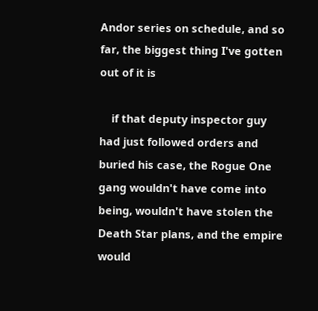Andor series on schedule, and so far, the biggest thing I've gotten out of it is

    if that deputy inspector guy had just followed orders and buried his case, the Rogue One gang wouldn't have come into being, wouldn't have stolen the Death Star plans, and the empire would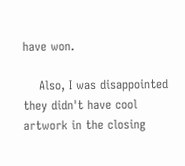have won.

    Also, I was disappointed they didn't have cool artwork in the closing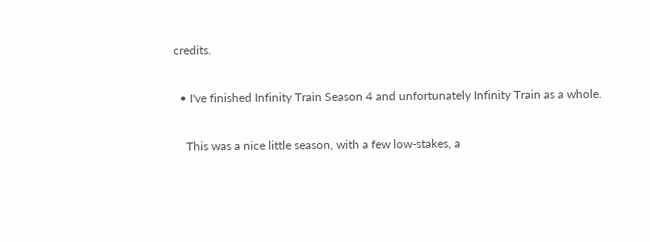credits.

  • I've finished Infinity Train Season 4 and unfortunately Infinity Train as a whole.

    This was a nice little season, with a few low-stakes, a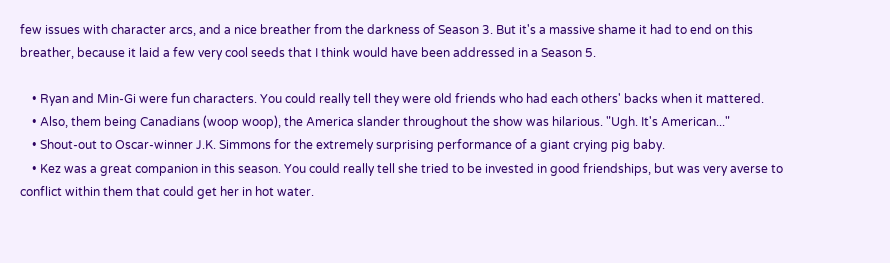few issues with character arcs, and a nice breather from the darkness of Season 3. But it's a massive shame it had to end on this breather, because it laid a few very cool seeds that I think would have been addressed in a Season 5.

    • Ryan and Min-Gi were fun characters. You could really tell they were old friends who had each others' backs when it mattered.
    • Also, them being Canadians (woop woop), the America slander throughout the show was hilarious. "Ugh. It's American..."
    • Shout-out to Oscar-winner J.K. Simmons for the extremely surprising performance of a giant crying pig baby.
    • Kez was a great companion in this season. You could really tell she tried to be invested in good friendships, but was very averse to conflict within them that could get her in hot water.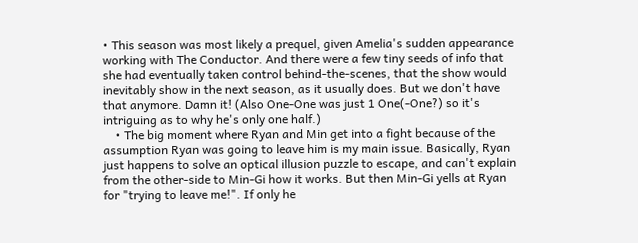• This season was most likely a prequel, given Amelia's sudden appearance working with The Conductor. And there were a few tiny seeds of info that she had eventually taken control behind-the-scenes, that the show would inevitably show in the next season, as it usually does. But we don't have that anymore. Damn it! (Also One-One was just 1 One(-One?) so it's intriguing as to why he's only one half.)
    • The big moment where Ryan and Min get into a fight because of the assumption Ryan was going to leave him is my main issue. Basically, Ryan just happens to solve an optical illusion puzzle to escape, and can't explain from the other-side to Min-Gi how it works. But then Min-Gi yells at Ryan for "trying to leave me!". If only he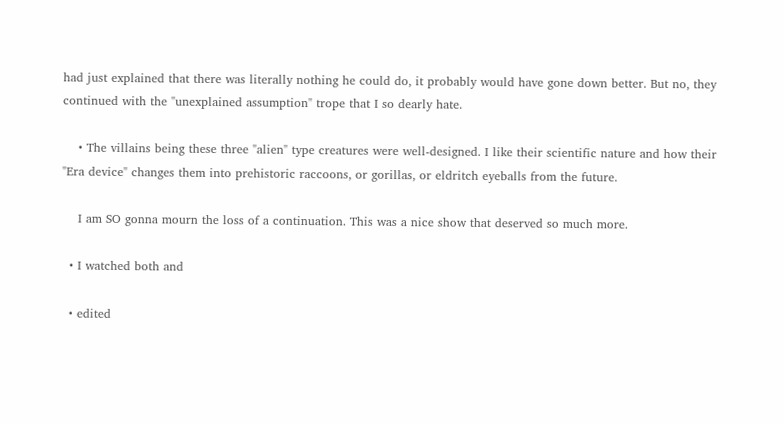had just explained that there was literally nothing he could do, it probably would have gone down better. But no, they continued with the "unexplained assumption" trope that I so dearly hate.

    • The villains being these three "alien" type creatures were well-designed. I like their scientific nature and how their "Era device" changes them into prehistoric raccoons, or gorillas, or eldritch eyeballs from the future.

    I am SO gonna mourn the loss of a continuation. This was a nice show that deserved so much more.

  • I watched both and

  • edited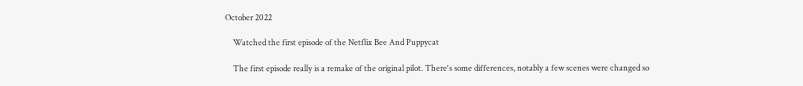October 2022

    Watched the first episode of the Netflix Bee And Puppycat

    The first episode really is a remake of the original pilot. There's some differences, notably a few scenes were changed so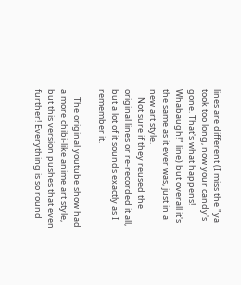lines are different (I miss the "ya took too long, now your candy's gone. That's what happens! Whabaugh!" line) but overall it's the same as it ever was, just in a new art style.
    Not sure if they reused the original lines or re-recorded it all, but a lot of it sounds exactly as I remember it.

    The original youtube show had a more chibi-like anime art style, but this version pushes that even further! Everything is so round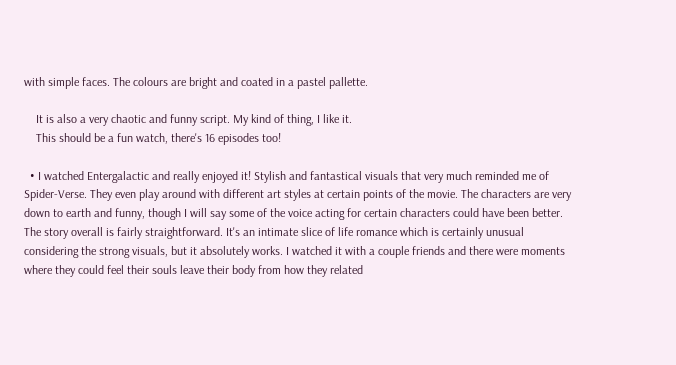with simple faces. The colours are bright and coated in a pastel pallette.

    It is also a very chaotic and funny script. My kind of thing, I like it.
    This should be a fun watch, there's 16 episodes too!

  • I watched Entergalactic and really enjoyed it! Stylish and fantastical visuals that very much reminded me of Spider-Verse. They even play around with different art styles at certain points of the movie. The characters are very down to earth and funny, though I will say some of the voice acting for certain characters could have been better. The story overall is fairly straightforward. It's an intimate slice of life romance which is certainly unusual considering the strong visuals, but it absolutely works. I watched it with a couple friends and there were moments where they could feel their souls leave their body from how they related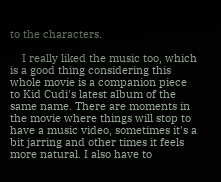to the characters.

    I really liked the music too, which is a good thing considering this whole movie is a companion piece to Kid Cudi's latest album of the same name. There are moments in the movie where things will stop to have a music video, sometimes it's a bit jarring and other times it feels more natural. I also have to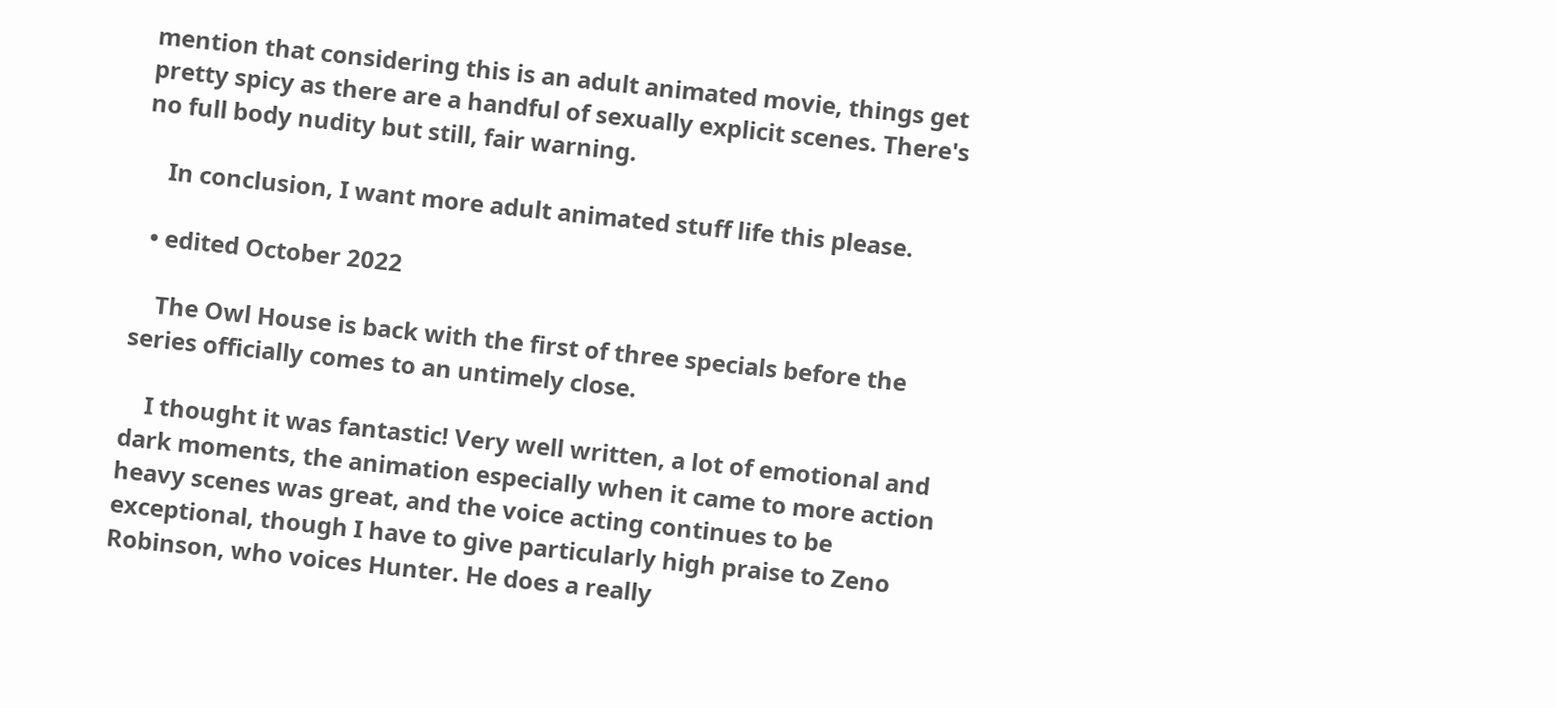mention that considering this is an adult animated movie, things get pretty spicy as there are a handful of sexually explicit scenes. There's no full body nudity but still, fair warning.

    In conclusion, I want more adult animated stuff life this please.

  • edited October 2022

    The Owl House is back with the first of three specials before the series officially comes to an untimely close.

    I thought it was fantastic! Very well written, a lot of emotional and dark moments, the animation especially when it came to more action heavy scenes was great, and the voice acting continues to be exceptional, though I have to give particularly high praise to Zeno Robinson, who voices Hunter. He does a really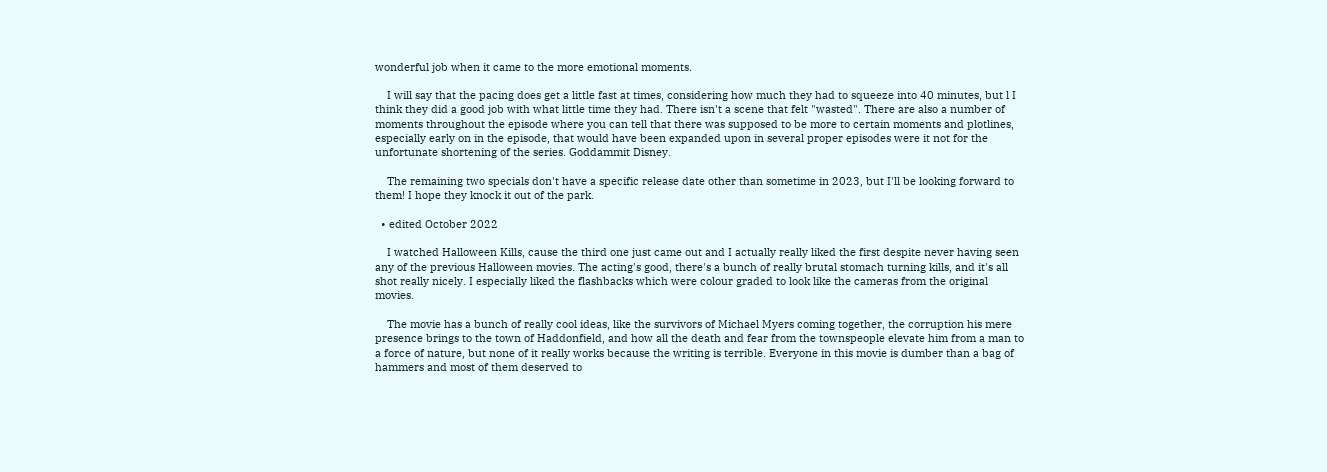wonderful job when it came to the more emotional moments.

    I will say that the pacing does get a little fast at times, considering how much they had to squeeze into 40 minutes, but l I think they did a good job with what little time they had. There isn't a scene that felt "wasted". There are also a number of moments throughout the episode where you can tell that there was supposed to be more to certain moments and plotlines, especially early on in the episode, that would have been expanded upon in several proper episodes were it not for the unfortunate shortening of the series. Goddammit Disney.

    The remaining two specials don't have a specific release date other than sometime in 2023, but I'll be looking forward to them! I hope they knock it out of the park.

  • edited October 2022

    I watched Halloween Kills, cause the third one just came out and I actually really liked the first despite never having seen any of the previous Halloween movies. The acting's good, there's a bunch of really brutal stomach turning kills, and it's all shot really nicely. I especially liked the flashbacks which were colour graded to look like the cameras from the original movies.

    The movie has a bunch of really cool ideas, like the survivors of Michael Myers coming together, the corruption his mere presence brings to the town of Haddonfield, and how all the death and fear from the townspeople elevate him from a man to a force of nature, but none of it really works because the writing is terrible. Everyone in this movie is dumber than a bag of hammers and most of them deserved to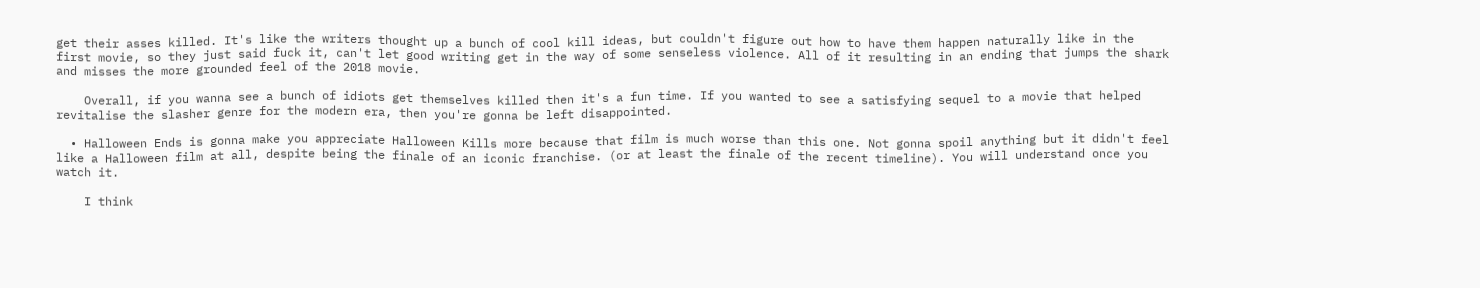get their asses killed. It's like the writers thought up a bunch of cool kill ideas, but couldn't figure out how to have them happen naturally like in the first movie, so they just said fuck it, can't let good writing get in the way of some senseless violence. All of it resulting in an ending that jumps the shark and misses the more grounded feel of the 2018 movie.

    Overall, if you wanna see a bunch of idiots get themselves killed then it's a fun time. If you wanted to see a satisfying sequel to a movie that helped revitalise the slasher genre for the modern era, then you're gonna be left disappointed.

  • Halloween Ends is gonna make you appreciate Halloween Kills more because that film is much worse than this one. Not gonna spoil anything but it didn't feel like a Halloween film at all, despite being the finale of an iconic franchise. (or at least the finale of the recent timeline). You will understand once you watch it.

    I think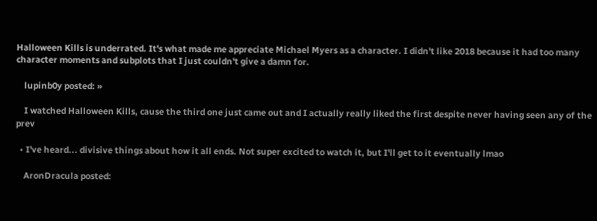Halloween Kills is underrated. It's what made me appreciate Michael Myers as a character. I didn't like 2018 because it had too many character moments and subplots that I just couldn't give a damn for.

    lupinb0y posted: »

    I watched Halloween Kills, cause the third one just came out and I actually really liked the first despite never having seen any of the prev

  • I've heard... divisive things about how it all ends. Not super excited to watch it, but I'll get to it eventually lmao

    AronDracula posted: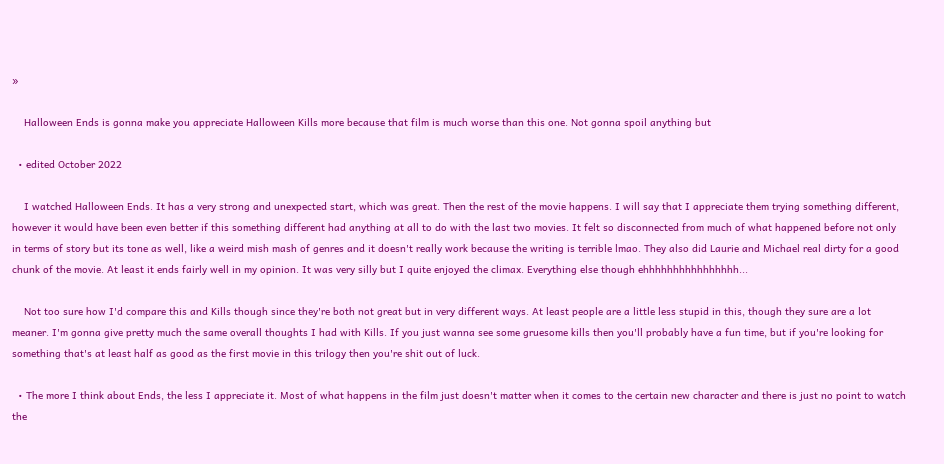»

    Halloween Ends is gonna make you appreciate Halloween Kills more because that film is much worse than this one. Not gonna spoil anything but

  • edited October 2022

    I watched Halloween Ends. It has a very strong and unexpected start, which was great. Then the rest of the movie happens. I will say that I appreciate them trying something different, however it would have been even better if this something different had anything at all to do with the last two movies. It felt so disconnected from much of what happened before not only in terms of story but its tone as well, like a weird mish mash of genres and it doesn't really work because the writing is terrible lmao. They also did Laurie and Michael real dirty for a good chunk of the movie. At least it ends fairly well in my opinion. It was very silly but I quite enjoyed the climax. Everything else though ehhhhhhhhhhhhhhhh...

    Not too sure how I'd compare this and Kills though since they're both not great but in very different ways. At least people are a little less stupid in this, though they sure are a lot meaner. I'm gonna give pretty much the same overall thoughts I had with Kills. If you just wanna see some gruesome kills then you'll probably have a fun time, but if you're looking for something that's at least half as good as the first movie in this trilogy then you're shit out of luck.

  • The more I think about Ends, the less I appreciate it. Most of what happens in the film just doesn't matter when it comes to the certain new character and there is just no point to watch the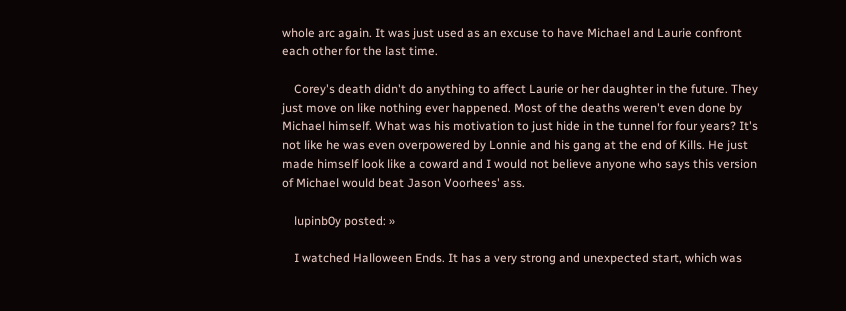whole arc again. It was just used as an excuse to have Michael and Laurie confront each other for the last time.

    Corey's death didn't do anything to affect Laurie or her daughter in the future. They just move on like nothing ever happened. Most of the deaths weren't even done by Michael himself. What was his motivation to just hide in the tunnel for four years? It's not like he was even overpowered by Lonnie and his gang at the end of Kills. He just made himself look like a coward and I would not believe anyone who says this version of Michael would beat Jason Voorhees' ass.

    lupinb0y posted: »

    I watched Halloween Ends. It has a very strong and unexpected start, which was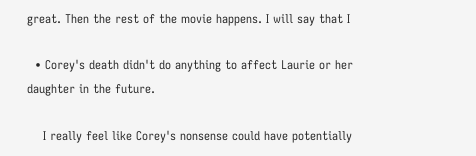great. Then the rest of the movie happens. I will say that I

  • Corey's death didn't do anything to affect Laurie or her daughter in the future.

    I really feel like Corey's nonsense could have potentially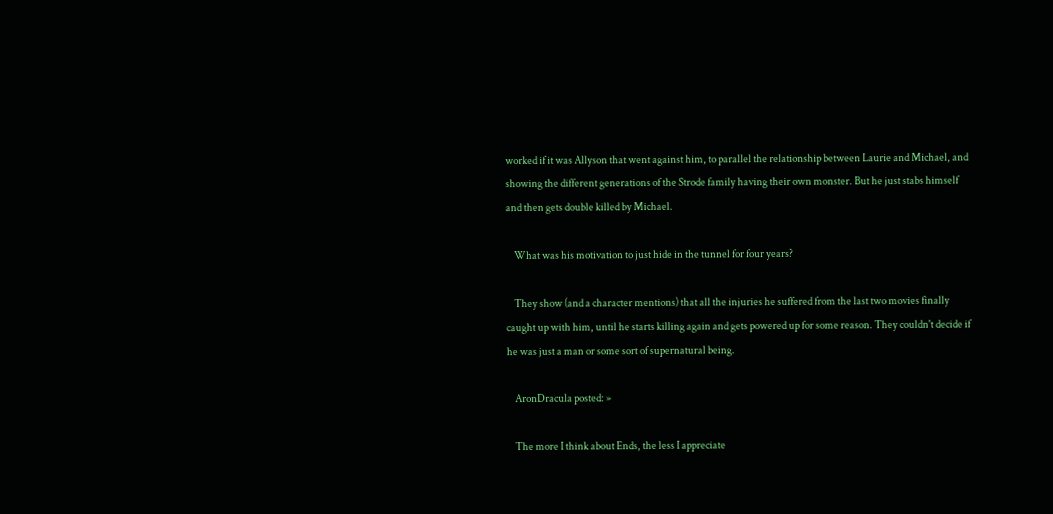worked if it was Allyson that went against him, to parallel the relationship between Laurie and Michael, and showing the different generations of the Strode family having their own monster. But he just stabs himself and then gets double killed by Michael.

    What was his motivation to just hide in the tunnel for four years?

    They show (and a character mentions) that all the injuries he suffered from the last two movies finally caught up with him, until he starts killing again and gets powered up for some reason. They couldn't decide if he was just a man or some sort of supernatural being.

    AronDracula posted: »

    The more I think about Ends, the less I appreciate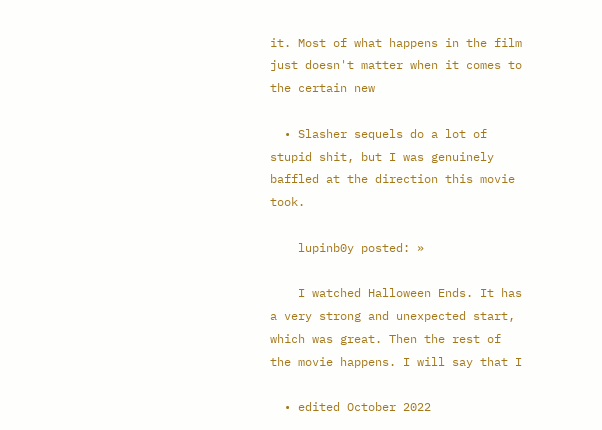it. Most of what happens in the film just doesn't matter when it comes to the certain new

  • Slasher sequels do a lot of stupid shit, but I was genuinely baffled at the direction this movie took.

    lupinb0y posted: »

    I watched Halloween Ends. It has a very strong and unexpected start, which was great. Then the rest of the movie happens. I will say that I

  • edited October 2022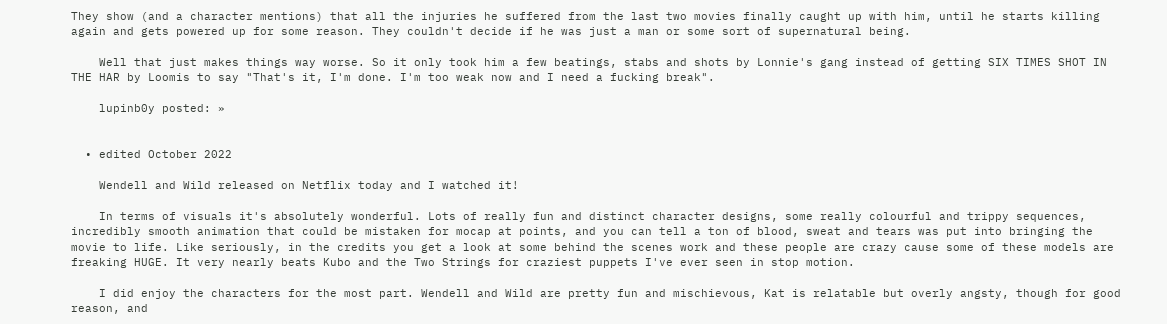They show (and a character mentions) that all the injuries he suffered from the last two movies finally caught up with him, until he starts killing again and gets powered up for some reason. They couldn't decide if he was just a man or some sort of supernatural being.

    Well that just makes things way worse. So it only took him a few beatings, stabs and shots by Lonnie's gang instead of getting SIX TIMES SHOT IN THE HAR by Loomis to say "That's it, I'm done. I'm too weak now and I need a fucking break".

    lupinb0y posted: »


  • edited October 2022

    Wendell and Wild released on Netflix today and I watched it!

    In terms of visuals it's absolutely wonderful. Lots of really fun and distinct character designs, some really colourful and trippy sequences, incredibly smooth animation that could be mistaken for mocap at points, and you can tell a ton of blood, sweat and tears was put into bringing the movie to life. Like seriously, in the credits you get a look at some behind the scenes work and these people are crazy cause some of these models are freaking HUGE. It very nearly beats Kubo and the Two Strings for craziest puppets I've ever seen in stop motion.

    I did enjoy the characters for the most part. Wendell and Wild are pretty fun and mischievous, Kat is relatable but overly angsty, though for good reason, and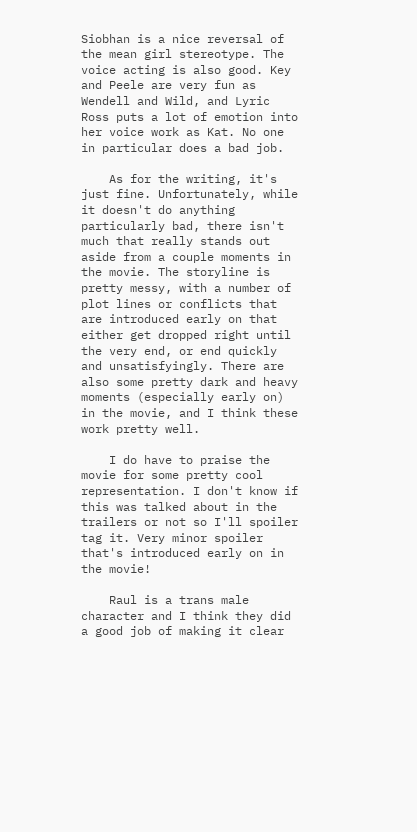Siobhan is a nice reversal of the mean girl stereotype. The voice acting is also good. Key and Peele are very fun as Wendell and Wild, and Lyric Ross puts a lot of emotion into her voice work as Kat. No one in particular does a bad job.

    As for the writing, it's just fine. Unfortunately, while it doesn't do anything particularly bad, there isn't much that really stands out aside from a couple moments in the movie. The storyline is pretty messy, with a number of plot lines or conflicts that are introduced early on that either get dropped right until the very end, or end quickly and unsatisfyingly. There are also some pretty dark and heavy moments (especially early on) in the movie, and I think these work pretty well.

    I do have to praise the movie for some pretty cool representation. I don't know if this was talked about in the trailers or not so I'll spoiler tag it. Very minor spoiler that's introduced early on in the movie!

    Raul is a trans male character and I think they did a good job of making it clear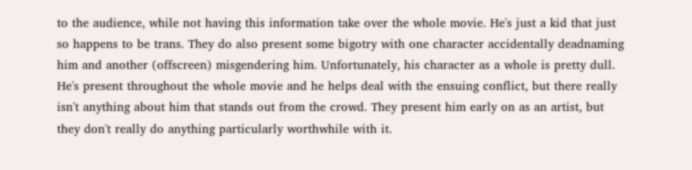to the audience, while not having this information take over the whole movie. He's just a kid that just so happens to be trans. They do also present some bigotry with one character accidentally deadnaming him and another (offscreen) misgendering him. Unfortunately, his character as a whole is pretty dull. He's present throughout the whole movie and he helps deal with the ensuing conflict, but there really isn't anything about him that stands out from the crowd. They present him early on as an artist, but they don't really do anything particularly worthwhile with it.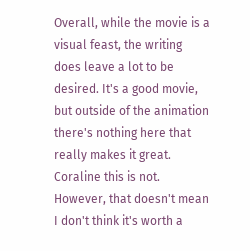Overall, while the movie is a visual feast, the writing does leave a lot to be desired. It's a good movie, but outside of the animation there's nothing here that really makes it great. Coraline this is not. However, that doesn't mean I don't think it's worth a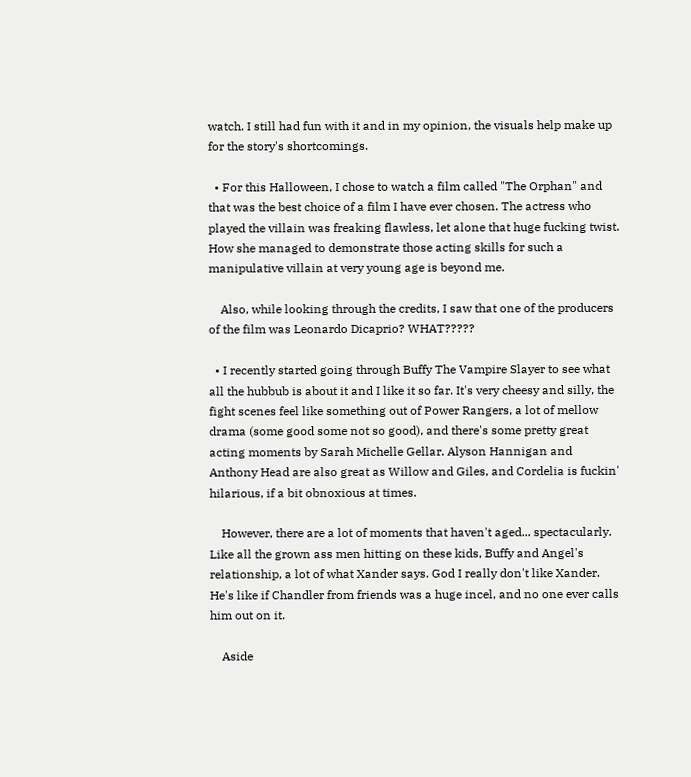watch. I still had fun with it and in my opinion, the visuals help make up for the story's shortcomings.

  • For this Halloween, I chose to watch a film called "The Orphan" and that was the best choice of a film I have ever chosen. The actress who played the villain was freaking flawless, let alone that huge fucking twist. How she managed to demonstrate those acting skills for such a manipulative villain at very young age is beyond me.

    Also, while looking through the credits, I saw that one of the producers of the film was Leonardo Dicaprio? WHAT?????

  • I recently started going through Buffy The Vampire Slayer to see what all the hubbub is about it and I like it so far. It's very cheesy and silly, the fight scenes feel like something out of Power Rangers, a lot of mellow drama (some good some not so good), and there's some pretty great acting moments by Sarah Michelle Gellar. Alyson Hannigan and Anthony Head are also great as Willow and Giles, and Cordelia is fuckin' hilarious, if a bit obnoxious at times.

    However, there are a lot of moments that haven't aged... spectacularly. Like all the grown ass men hitting on these kids, Buffy and Angel's relationship, a lot of what Xander says. God I really don't like Xander. He's like if Chandler from friends was a huge incel, and no one ever calls him out on it.

    Aside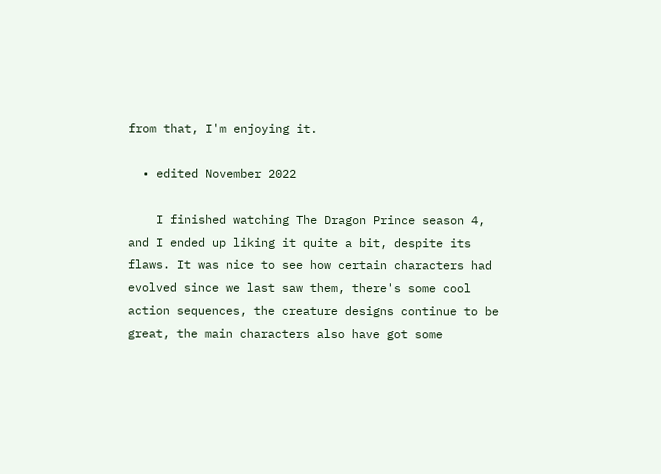from that, I'm enjoying it.

  • edited November 2022

    I finished watching The Dragon Prince season 4, and I ended up liking it quite a bit, despite its flaws. It was nice to see how certain characters had evolved since we last saw them, there's some cool action sequences, the creature designs continue to be great, the main characters also have got some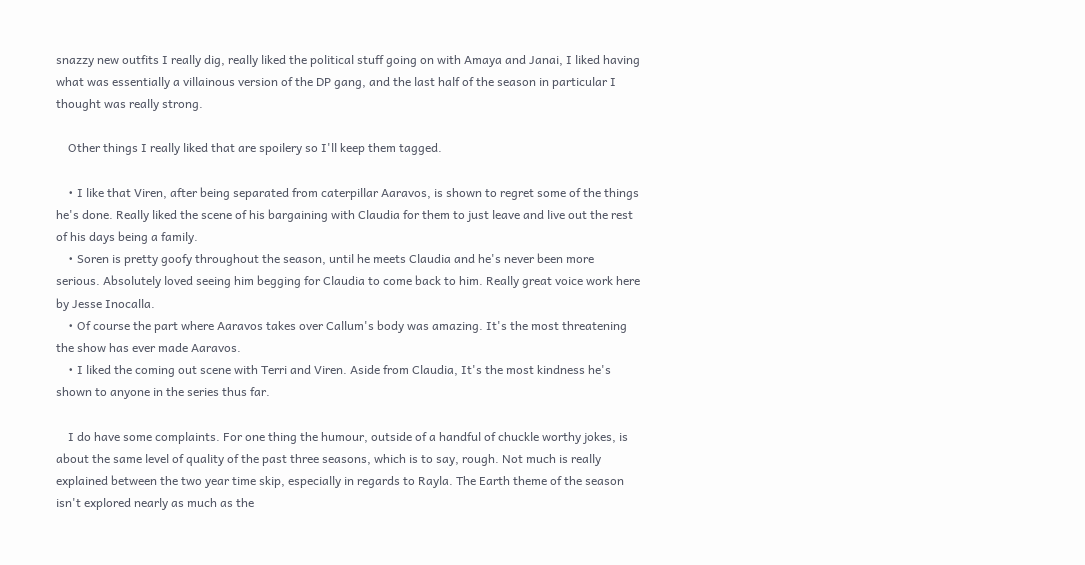snazzy new outfits I really dig, really liked the political stuff going on with Amaya and Janai, I liked having what was essentially a villainous version of the DP gang, and the last half of the season in particular I thought was really strong.

    Other things I really liked that are spoilery so I'll keep them tagged.

    • I like that Viren, after being separated from caterpillar Aaravos, is shown to regret some of the things he's done. Really liked the scene of his bargaining with Claudia for them to just leave and live out the rest of his days being a family.
    • Soren is pretty goofy throughout the season, until he meets Claudia and he's never been more serious. Absolutely loved seeing him begging for Claudia to come back to him. Really great voice work here by Jesse Inocalla.
    • Of course the part where Aaravos takes over Callum's body was amazing. It's the most threatening the show has ever made Aaravos.
    • I liked the coming out scene with Terri and Viren. Aside from Claudia, It's the most kindness he's shown to anyone in the series thus far.

    I do have some complaints. For one thing the humour, outside of a handful of chuckle worthy jokes, is about the same level of quality of the past three seasons, which is to say, rough. Not much is really explained between the two year time skip, especially in regards to Rayla. The Earth theme of the season isn't explored nearly as much as the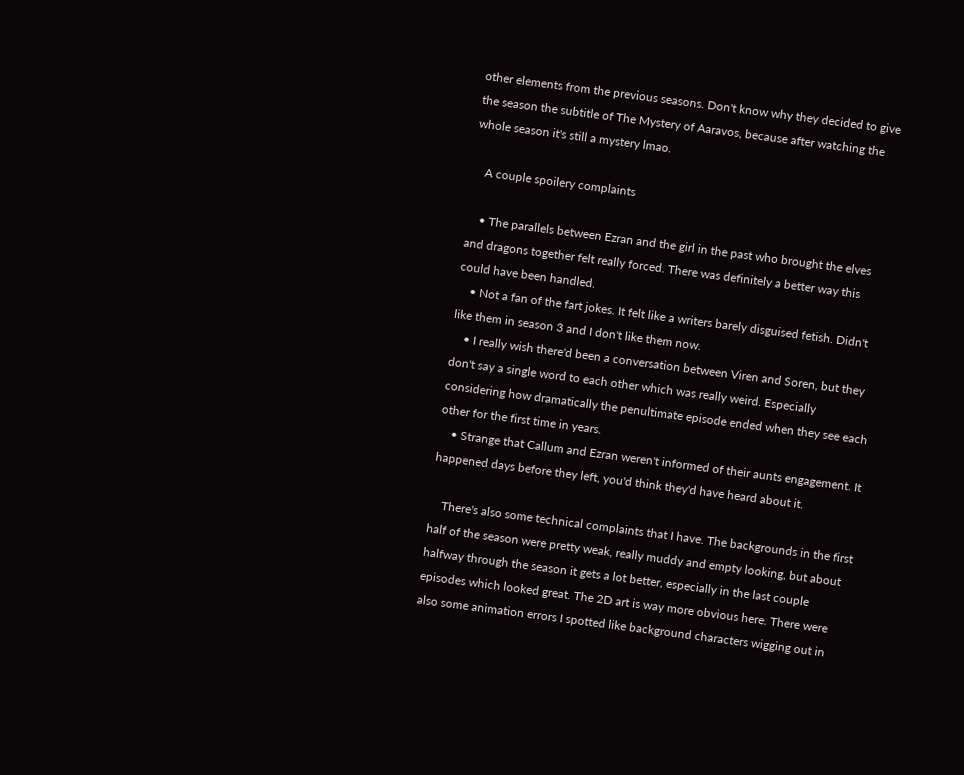other elements from the previous seasons. Don't know why they decided to give the season the subtitle of The Mystery of Aaravos, because after watching the whole season it's still a mystery lmao.

    A couple spoilery complaints

    • The parallels between Ezran and the girl in the past who brought the elves and dragons together felt really forced. There was definitely a better way this could have been handled.
    • Not a fan of the fart jokes. It felt like a writers barely disguised fetish. Didn't like them in season 3 and I don't like them now.
    • I really wish there'd been a conversation between Viren and Soren, but they don't say a single word to each other which was really weird. Especially considering how dramatically the penultimate episode ended when they see each other for the first time in years.
    • Strange that Callum and Ezran weren't informed of their aunts engagement. It happened days before they left, you'd think they'd have heard about it.

    There's also some technical complaints that I have. The backgrounds in the first half of the season were pretty weak, really muddy and empty looking, but about halfway through the season it gets a lot better, especially in the last couple episodes which looked great. The 2D art is way more obvious here. There were also some animation errors I spotted like background characters wigging out in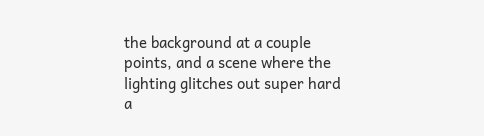the background at a couple points, and a scene where the lighting glitches out super hard a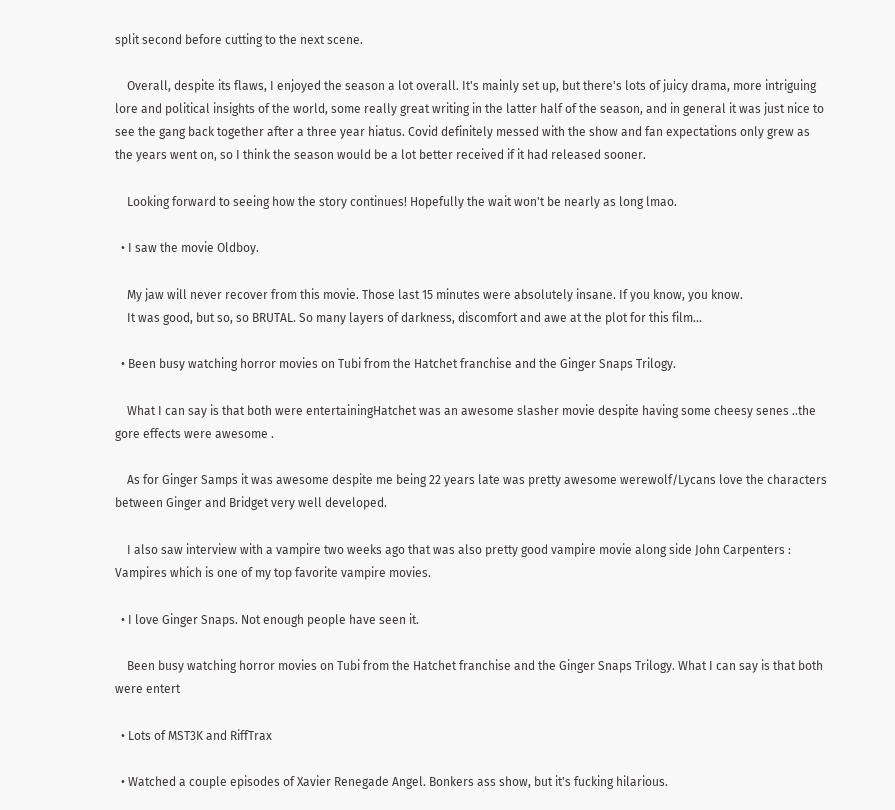split second before cutting to the next scene.

    Overall, despite its flaws, I enjoyed the season a lot overall. It's mainly set up, but there's lots of juicy drama, more intriguing lore and political insights of the world, some really great writing in the latter half of the season, and in general it was just nice to see the gang back together after a three year hiatus. Covid definitely messed with the show and fan expectations only grew as the years went on, so I think the season would be a lot better received if it had released sooner.

    Looking forward to seeing how the story continues! Hopefully the wait won't be nearly as long lmao.

  • I saw the movie Oldboy.

    My jaw will never recover from this movie. Those last 15 minutes were absolutely insane. If you know, you know.
    It was good, but so, so BRUTAL. So many layers of darkness, discomfort and awe at the plot for this film...

  • Been busy watching horror movies on Tubi from the Hatchet franchise and the Ginger Snaps Trilogy.

    What I can say is that both were entertainingHatchet was an awesome slasher movie despite having some cheesy senes ..the gore effects were awesome .

    As for Ginger Samps it was awesome despite me being 22 years late was pretty awesome werewolf/Lycans love the characters between Ginger and Bridget very well developed.

    I also saw interview with a vampire two weeks ago that was also pretty good vampire movie along side John Carpenters : Vampires which is one of my top favorite vampire movies.

  • I love Ginger Snaps. Not enough people have seen it.

    Been busy watching horror movies on Tubi from the Hatchet franchise and the Ginger Snaps Trilogy. What I can say is that both were entert

  • Lots of MST3K and RiffTrax

  • Watched a couple episodes of Xavier Renegade Angel. Bonkers ass show, but it's fucking hilarious.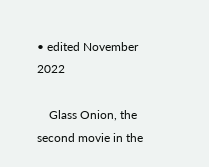• edited November 2022

    Glass Onion, the second movie in the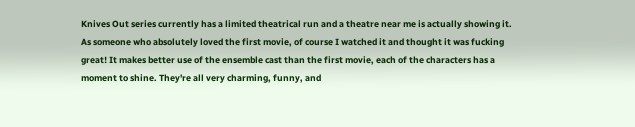Knives Out series currently has a limited theatrical run and a theatre near me is actually showing it. As someone who absolutely loved the first movie, of course I watched it and thought it was fucking great! It makes better use of the ensemble cast than the first movie, each of the characters has a moment to shine. They're all very charming, funny, and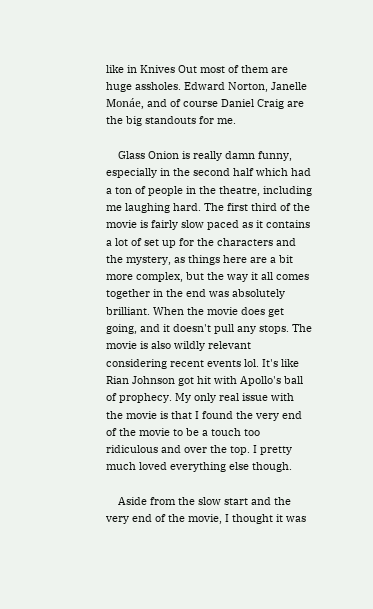like in Knives Out most of them are huge assholes. Edward Norton, Janelle Monáe, and of course Daniel Craig are the big standouts for me.

    Glass Onion is really damn funny, especially in the second half which had a ton of people in the theatre, including me laughing hard. The first third of the movie is fairly slow paced as it contains a lot of set up for the characters and the mystery, as things here are a bit more complex, but the way it all comes together in the end was absolutely brilliant. When the movie does get going, and it doesn't pull any stops. The movie is also wildly relevant considering recent events lol. It's like Rian Johnson got hit with Apollo's ball of prophecy. My only real issue with the movie is that I found the very end of the movie to be a touch too ridiculous and over the top. I pretty much loved everything else though.

    Aside from the slow start and the very end of the movie, I thought it was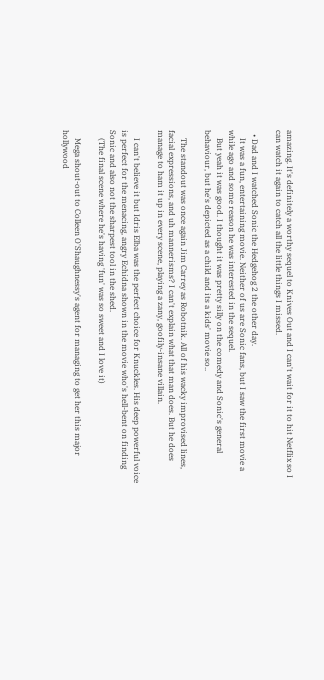amazing. It's definitely a worthy sequel to Knives Out and I can't wait for it to hit Netflix so I can watch it again to catch all the little things I missed.

  • Dad and I watched Sonic the Hedgehog 2 the other day.
    It was a fun, entertaining movie. Neither of us are Sonic fans, but I saw the first movie a while ago and some reason he was interested in the sequel.
    But yeah it was good. I thought it was pretty silly on the comedy and Sonic's general behaviour, but he's depicted as a child and its a kids' movie so..

    The standout was once again Jim Carrey as Robotnik. All of his wacky improvised lines, facial expressions, and uh mannerisms? I can't explain what that man does. But he does manage to ham it up in every scene, playing a zany, goofily-insane villain.

    I can't believe it but Idris Elba was the perfect choice for Knuckles. His deep powerful voice is perfect for the menacing, angry Echidna shown in the movie who's hell-bent on finding Sonic and also not the sharpest tool in the shed.
    (The final scene where he's having 'fun' was so sweet and I love it)

    Mega shout-out to Colleen O'Shaughnessy's agent for managing to get her this major hollywood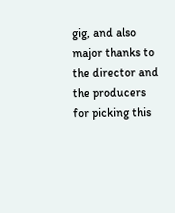gig, and also major thanks to the director and the producers for picking this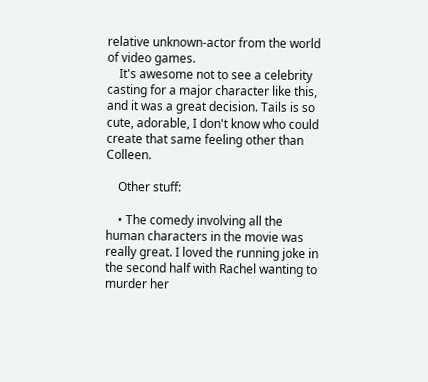relative unknown-actor from the world of video games.
    It's awesome not to see a celebrity casting for a major character like this, and it was a great decision. Tails is so cute, adorable, I don't know who could create that same feeling other than Colleen.

    Other stuff:

    • The comedy involving all the human characters in the movie was really great. I loved the running joke in the second half with Rachel wanting to murder her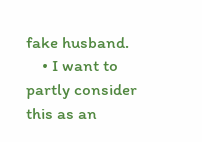fake husband.
    • I want to partly consider this as an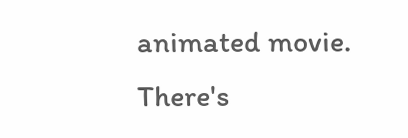animated movie. There's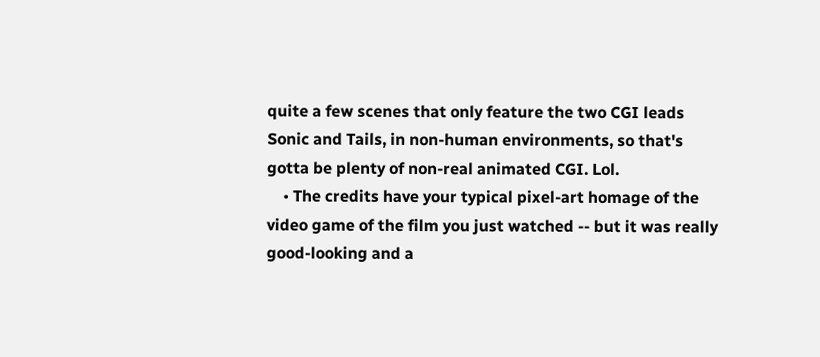quite a few scenes that only feature the two CGI leads Sonic and Tails, in non-human environments, so that's gotta be plenty of non-real animated CGI. Lol.
    • The credits have your typical pixel-art homage of the video game of the film you just watched -- but it was really good-looking and a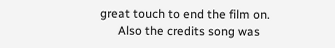great touch to end the film on.
      Also the credits song was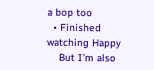a bop too
  • Finished watching Happy
    But I’m also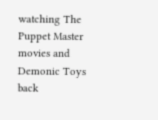watching The Puppet Master movies and Demonic Toys back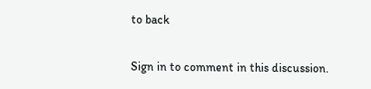to back

Sign in to comment in this discussion.